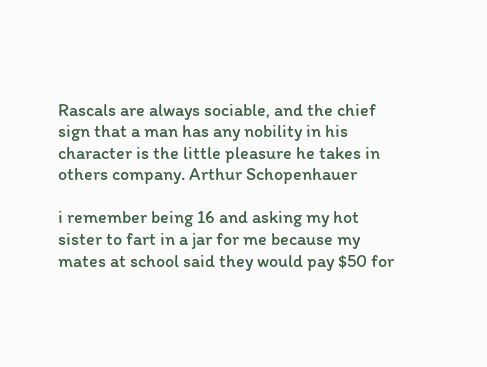Rascals are always sociable, and the chief sign that a man has any nobility in his character is the little pleasure he takes in others company. Arthur Schopenhauer

i remember being 16 and asking my hot sister to fart in a jar for me because my mates at school said they would pay $50 for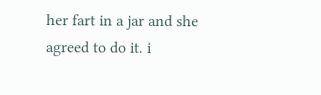her fart in a jar and she agreed to do it. i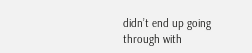didn’t end up going through with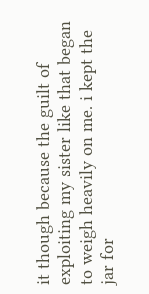it though because the guilt of exploiting my sister like that began to weigh heavily on me. i kept the jar for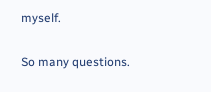myself.

So many questions.